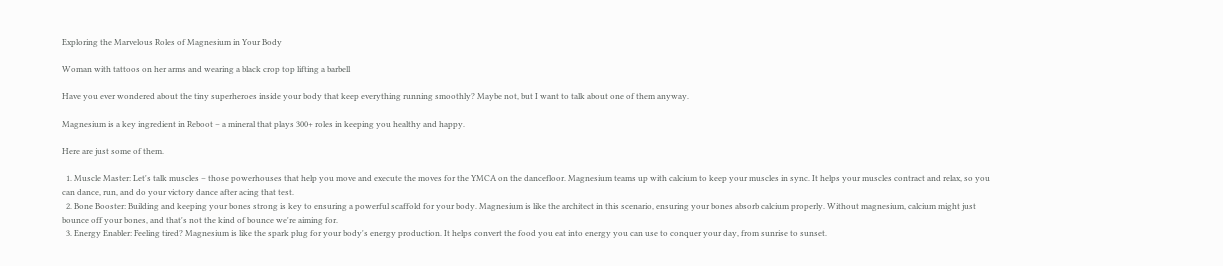Exploring the Marvelous Roles of Magnesium in Your Body

Woman with tattoos on her arms and wearing a black crop top lifting a barbell

Have you ever wondered about the tiny superheroes inside your body that keep everything running smoothly? Maybe not, but I want to talk about one of them anyway.

Magnesium is a key ingredient in Reboot – a mineral that plays 300+ roles in keeping you healthy and happy.

Here are just some of them.

  1. Muscle Master: Let's talk muscles – those powerhouses that help you move and execute the moves for the YMCA on the dancefloor. Magnesium teams up with calcium to keep your muscles in sync. It helps your muscles contract and relax, so you can dance, run, and do your victory dance after acing that test.
  2. Bone Booster: Building and keeping your bones strong is key to ensuring a powerful scaffold for your body. Magnesium is like the architect in this scenario, ensuring your bones absorb calcium properly. Without magnesium, calcium might just bounce off your bones, and that's not the kind of bounce we're aiming for.
  3. Energy Enabler: Feeling tired? Magnesium is like the spark plug for your body's energy production. It helps convert the food you eat into energy you can use to conquer your day, from sunrise to sunset.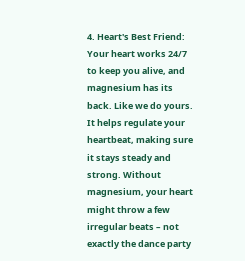4. Heart's Best Friend: Your heart works 24/7 to keep you alive, and magnesium has its back. Like we do yours. It helps regulate your heartbeat, making sure it stays steady and strong. Without magnesium, your heart might throw a few irregular beats – not exactly the dance party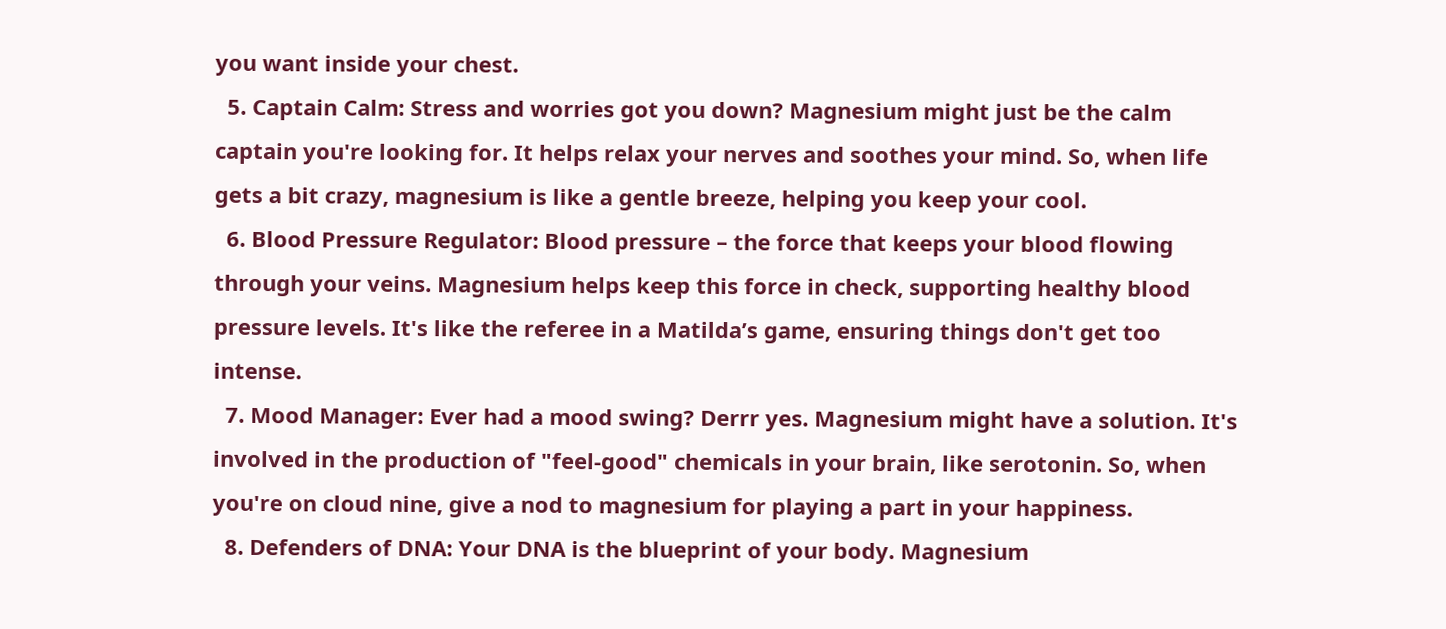you want inside your chest.
  5. Captain Calm: Stress and worries got you down? Magnesium might just be the calm captain you're looking for. It helps relax your nerves and soothes your mind. So, when life gets a bit crazy, magnesium is like a gentle breeze, helping you keep your cool.
  6. Blood Pressure Regulator: Blood pressure – the force that keeps your blood flowing through your veins. Magnesium helps keep this force in check, supporting healthy blood pressure levels. It's like the referee in a Matilda’s game, ensuring things don't get too intense.
  7. Mood Manager: Ever had a mood swing? Derrr yes. Magnesium might have a solution. It's involved in the production of "feel-good" chemicals in your brain, like serotonin. So, when you're on cloud nine, give a nod to magnesium for playing a part in your happiness.
  8. Defenders of DNA: Your DNA is the blueprint of your body. Magnesium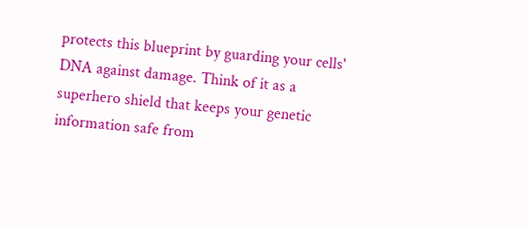protects this blueprint by guarding your cells' DNA against damage. Think of it as a superhero shield that keeps your genetic information safe from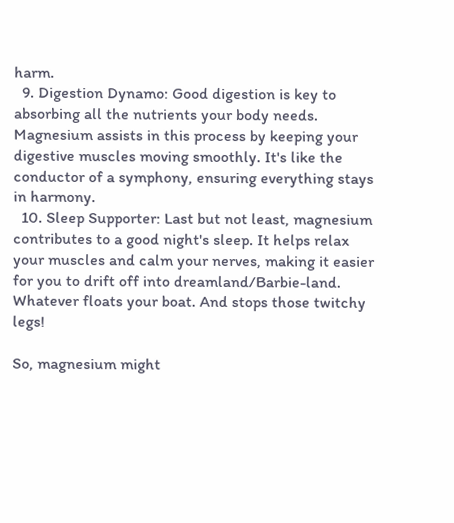harm.
  9. Digestion Dynamo: Good digestion is key to absorbing all the nutrients your body needs. Magnesium assists in this process by keeping your digestive muscles moving smoothly. It's like the conductor of a symphony, ensuring everything stays in harmony.
  10. Sleep Supporter: Last but not least, magnesium contributes to a good night's sleep. It helps relax your muscles and calm your nerves, making it easier for you to drift off into dreamland/Barbie-land. Whatever floats your boat. And stops those twitchy legs!

So, magnesium might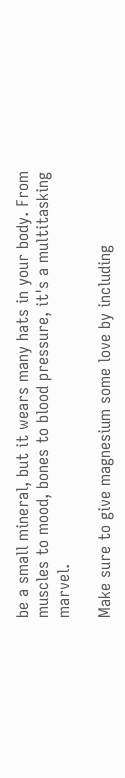be a small mineral, but it wears many hats in your body. From muscles to mood, bones to blood pressure, it's a multitasking marvel.

Make sure to give magnesium some love by including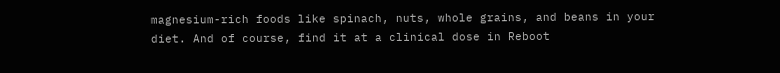magnesium-rich foods like spinach, nuts, whole grains, and beans in your diet. And of course, find it at a clinical dose in Reboot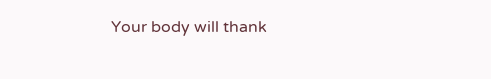Your body will thank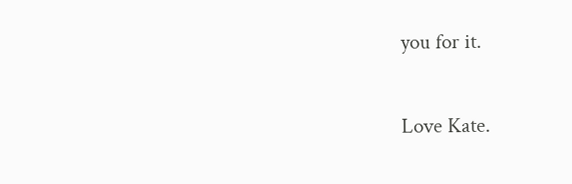you for it.

Love Kate.